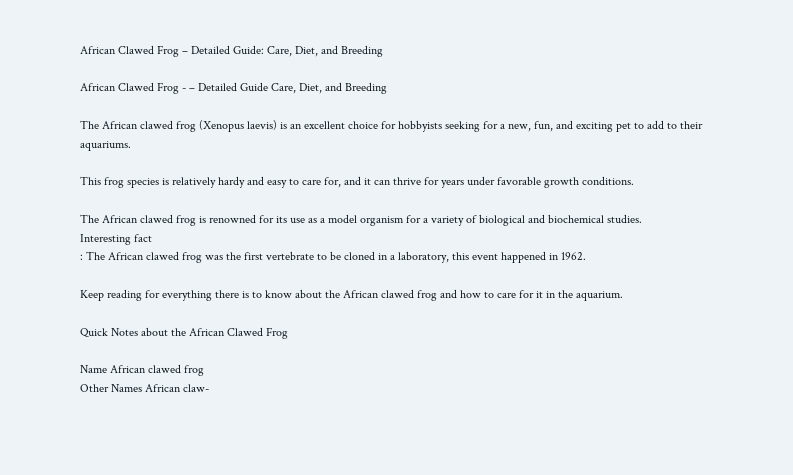African Clawed Frog – Detailed Guide: Care, Diet, and Breeding

African Clawed Frog - – Detailed Guide Care, Diet, and Breeding

The African clawed frog (Xenopus laevis) is an excellent choice for hobbyists seeking for a new, fun, and exciting pet to add to their aquariums.

This frog species is relatively hardy and easy to care for, and it can thrive for years under favorable growth conditions.

The African clawed frog is renowned for its use as a model organism for a variety of biological and biochemical studies.
Interesting fact
: The African clawed frog was the first vertebrate to be cloned in a laboratory, this event happened in 1962.

Keep reading for everything there is to know about the African clawed frog and how to care for it in the aquarium.

Quick Notes about the African Clawed Frog

Name African clawed frog
Other Names African claw-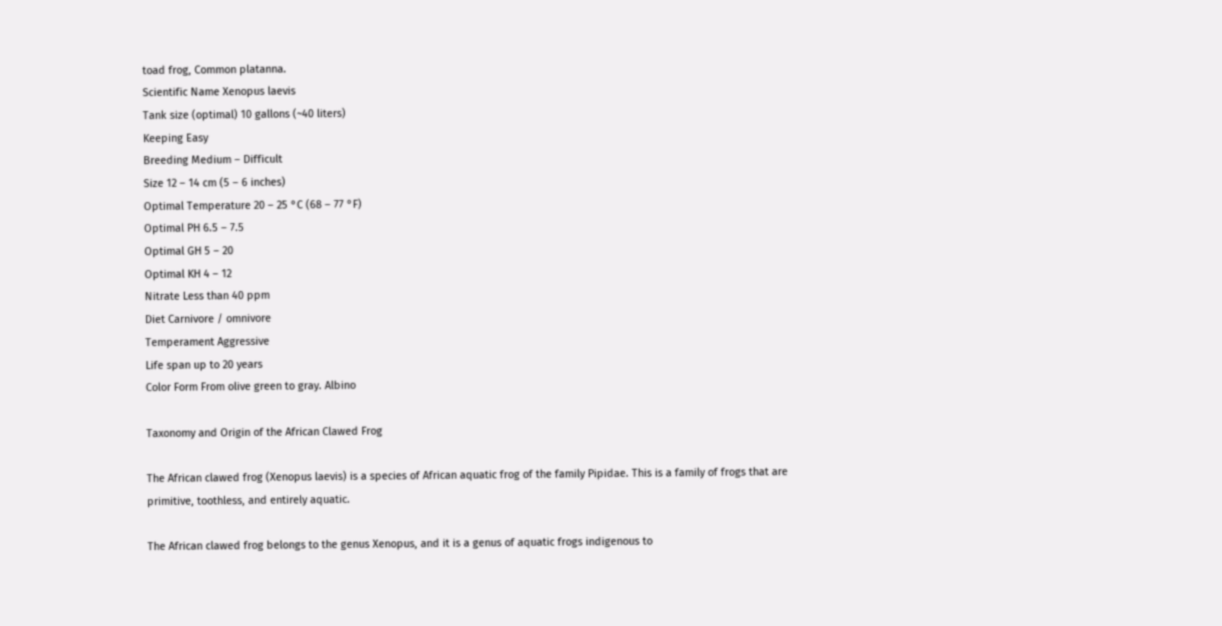toad frog, Common platanna.
Scientific Name Xenopus laevis
Tank size (optimal) 10 gallons (~40 liters)
Keeping Easy
Breeding Medium – Difficult
Size 12 – 14 cm (5 – 6 inches)
Optimal Temperature 20 – 25 °C (68 – 77 °F)
Optimal PH 6.5 – 7.5
Optimal GH 5 – 20
Optimal KH 4 – 12
Nitrate Less than 40 ppm
Diet Carnivore / omnivore
Temperament Aggressive
Life span up to 20 years
Color Form From olive green to gray. Albino

Taxonomy and Origin of the African Clawed Frog

The African clawed frog (Xenopus laevis) is a species of African aquatic frog of the family Pipidae. This is a family of frogs that are primitive, toothless, and entirely aquatic.

The African clawed frog belongs to the genus Xenopus, and it is a genus of aquatic frogs indigenous to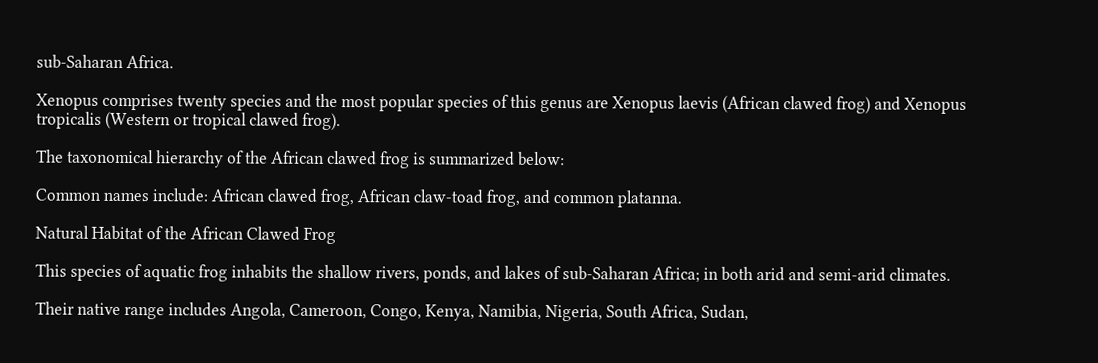sub-Saharan Africa.

Xenopus comprises twenty species and the most popular species of this genus are Xenopus laevis (African clawed frog) and Xenopus tropicalis (Western or tropical clawed frog).

The taxonomical hierarchy of the African clawed frog is summarized below:

Common names include: African clawed frog, African claw-toad frog, and common platanna.

Natural Habitat of the African Clawed Frog

This species of aquatic frog inhabits the shallow rivers, ponds, and lakes of sub-Saharan Africa; in both arid and semi-arid climates.

Their native range includes Angola, Cameroon, Congo, Kenya, Namibia, Nigeria, South Africa, Sudan,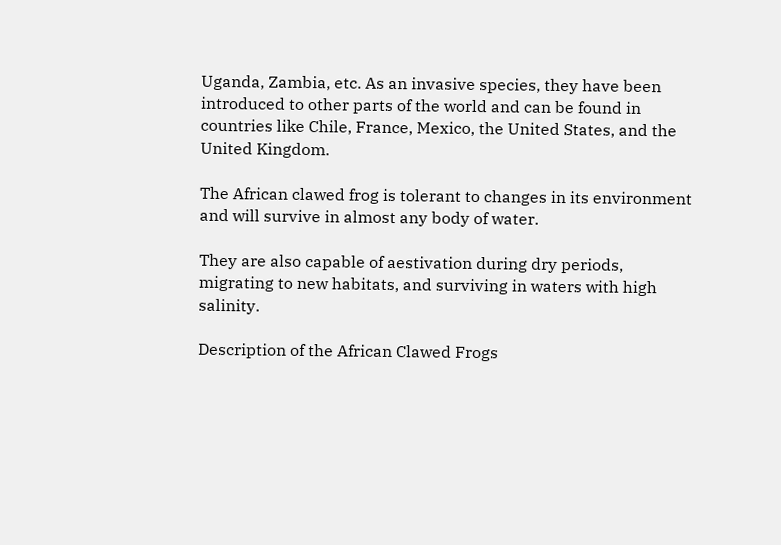Uganda, Zambia, etc. As an invasive species, they have been introduced to other parts of the world and can be found in countries like Chile, France, Mexico, the United States, and the United Kingdom.

The African clawed frog is tolerant to changes in its environment and will survive in almost any body of water.

They are also capable of aestivation during dry periods, migrating to new habitats, and surviving in waters with high salinity.

Description of the African Clawed Frogs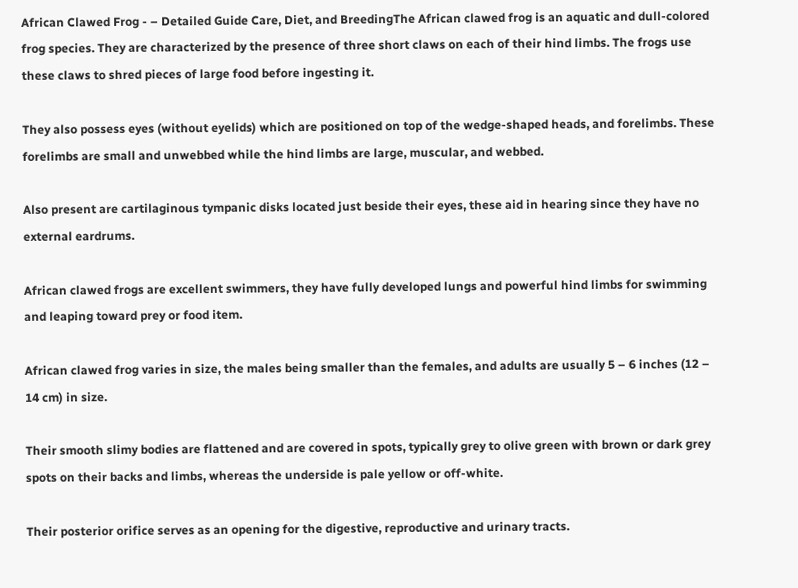African Clawed Frog - – Detailed Guide Care, Diet, and BreedingThe African clawed frog is an aquatic and dull-colored frog species. They are characterized by the presence of three short claws on each of their hind limbs. The frogs use these claws to shred pieces of large food before ingesting it.

They also possess eyes (without eyelids) which are positioned on top of the wedge-shaped heads, and forelimbs. These forelimbs are small and unwebbed while the hind limbs are large, muscular, and webbed.

Also present are cartilaginous tympanic disks located just beside their eyes, these aid in hearing since they have no external eardrums.

African clawed frogs are excellent swimmers, they have fully developed lungs and powerful hind limbs for swimming and leaping toward prey or food item.

African clawed frog varies in size, the males being smaller than the females, and adults are usually 5 – 6 inches (12 – 14 cm) in size.

Their smooth slimy bodies are flattened and are covered in spots, typically grey to olive green with brown or dark grey spots on their backs and limbs, whereas the underside is pale yellow or off-white.

Their posterior orifice serves as an opening for the digestive, reproductive and urinary tracts.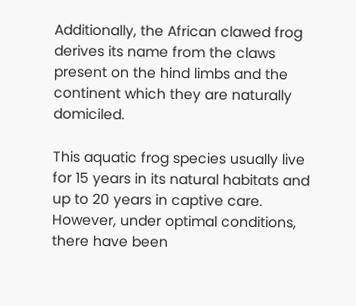Additionally, the African clawed frog derives its name from the claws present on the hind limbs and the continent which they are naturally domiciled.

This aquatic frog species usually live for 15 years in its natural habitats and up to 20 years in captive care. However, under optimal conditions, there have been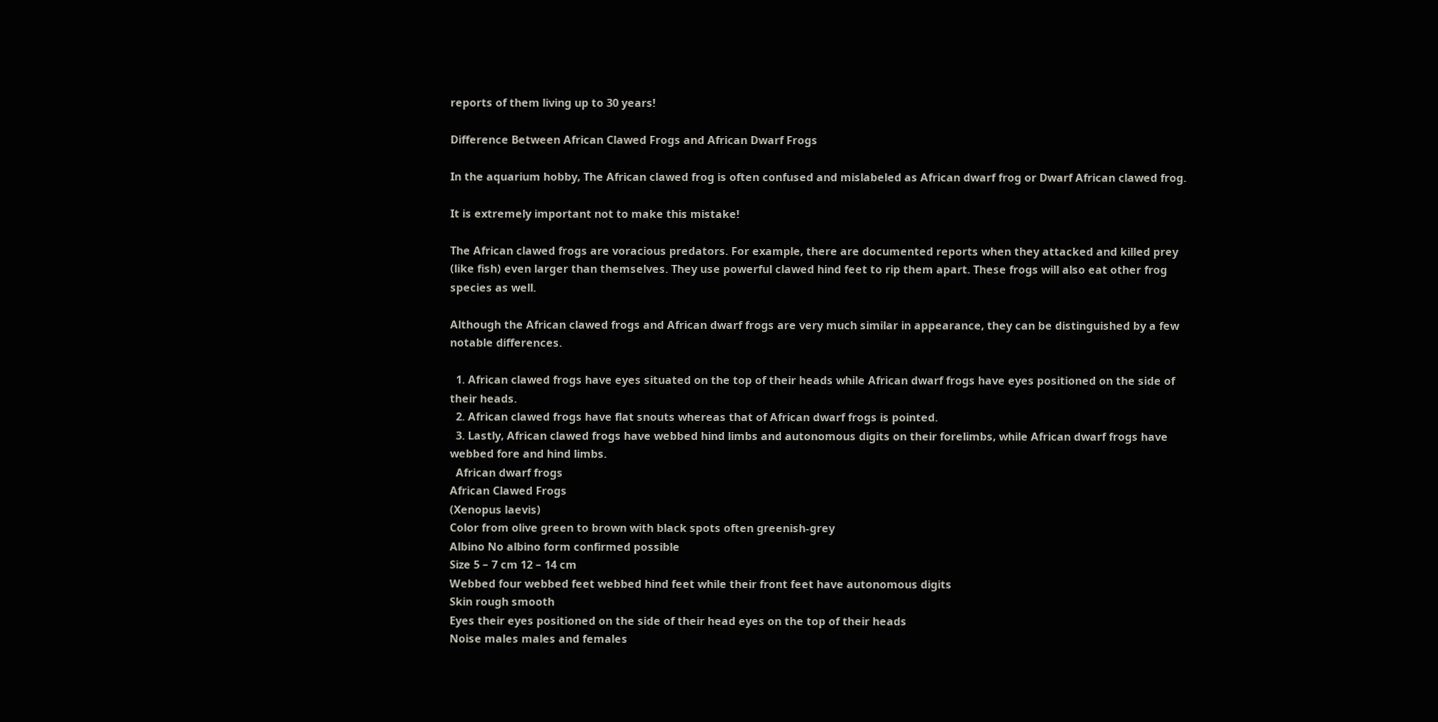reports of them living up to 30 years!

Difference Between African Clawed Frogs and African Dwarf Frogs

In the aquarium hobby, The African clawed frog is often confused and mislabeled as African dwarf frog or Dwarf African clawed frog.

It is extremely important not to make this mistake!

The African clawed frogs are voracious predators. For example, there are documented reports when they attacked and killed prey (like fish) even larger than themselves. They use powerful clawed hind feet to rip them apart. These frogs will also eat other frog species as well.

Although the African clawed frogs and African dwarf frogs are very much similar in appearance, they can be distinguished by a few notable differences.

  1. African clawed frogs have eyes situated on the top of their heads while African dwarf frogs have eyes positioned on the side of their heads.
  2. African clawed frogs have flat snouts whereas that of African dwarf frogs is pointed.
  3. Lastly, African clawed frogs have webbed hind limbs and autonomous digits on their forelimbs, while African dwarf frogs have webbed fore and hind limbs.
  African dwarf frogs
African Clawed Frogs
(Xenopus laevis)
Color from olive green to brown with black spots often greenish-grey
Albino No albino form confirmed possible
Size 5 – 7 cm 12 – 14 cm
Webbed four webbed feet webbed hind feet while their front feet have autonomous digits
Skin rough smooth
Eyes their eyes positioned on the side of their head eyes on the top of their heads
Noise males males and females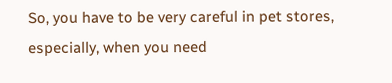So, you have to be very careful in pet stores, especially, when you need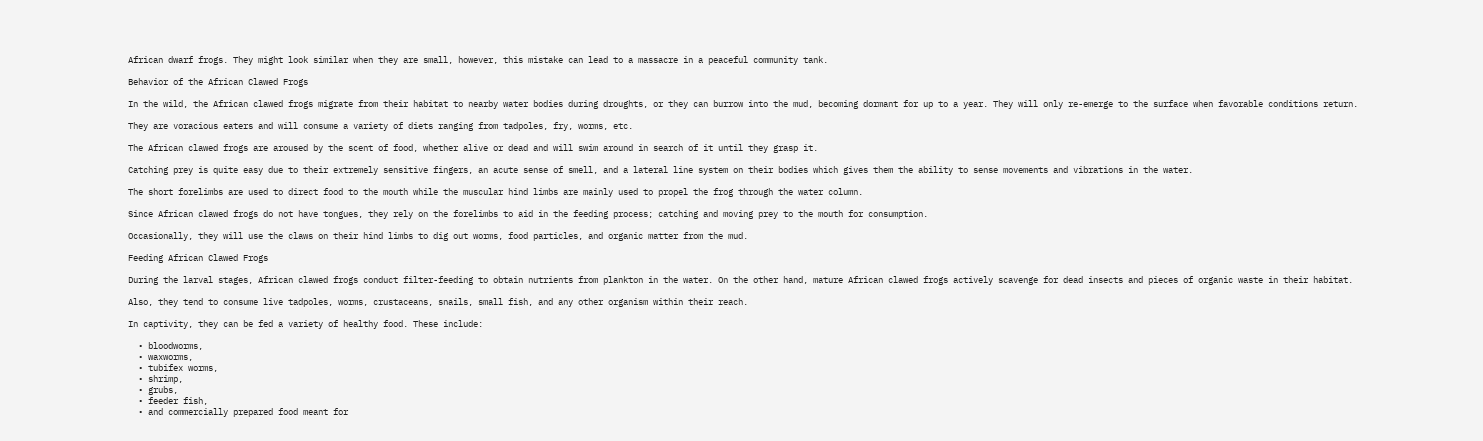African dwarf frogs. They might look similar when they are small, however, this mistake can lead to a massacre in a peaceful community tank.

Behavior of the African Clawed Frogs

In the wild, the African clawed frogs migrate from their habitat to nearby water bodies during droughts, or they can burrow into the mud, becoming dormant for up to a year. They will only re-emerge to the surface when favorable conditions return.

They are voracious eaters and will consume a variety of diets ranging from tadpoles, fry, worms, etc.

The African clawed frogs are aroused by the scent of food, whether alive or dead and will swim around in search of it until they grasp it.

Catching prey is quite easy due to their extremely sensitive fingers, an acute sense of smell, and a lateral line system on their bodies which gives them the ability to sense movements and vibrations in the water.

The short forelimbs are used to direct food to the mouth while the muscular hind limbs are mainly used to propel the frog through the water column.

Since African clawed frogs do not have tongues, they rely on the forelimbs to aid in the feeding process; catching and moving prey to the mouth for consumption.

Occasionally, they will use the claws on their hind limbs to dig out worms, food particles, and organic matter from the mud.

Feeding African Clawed Frogs

During the larval stages, African clawed frogs conduct filter-feeding to obtain nutrients from plankton in the water. On the other hand, mature African clawed frogs actively scavenge for dead insects and pieces of organic waste in their habitat.

Also, they tend to consume live tadpoles, worms, crustaceans, snails, small fish, and any other organism within their reach.

In captivity, they can be fed a variety of healthy food. These include:

  • bloodworms,
  • waxworms,
  • tubifex worms,
  • shrimp,
  • grubs,
  • feeder fish,
  • and commercially prepared food meant for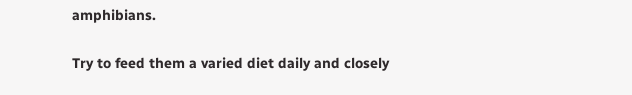amphibians.

Try to feed them a varied diet daily and closely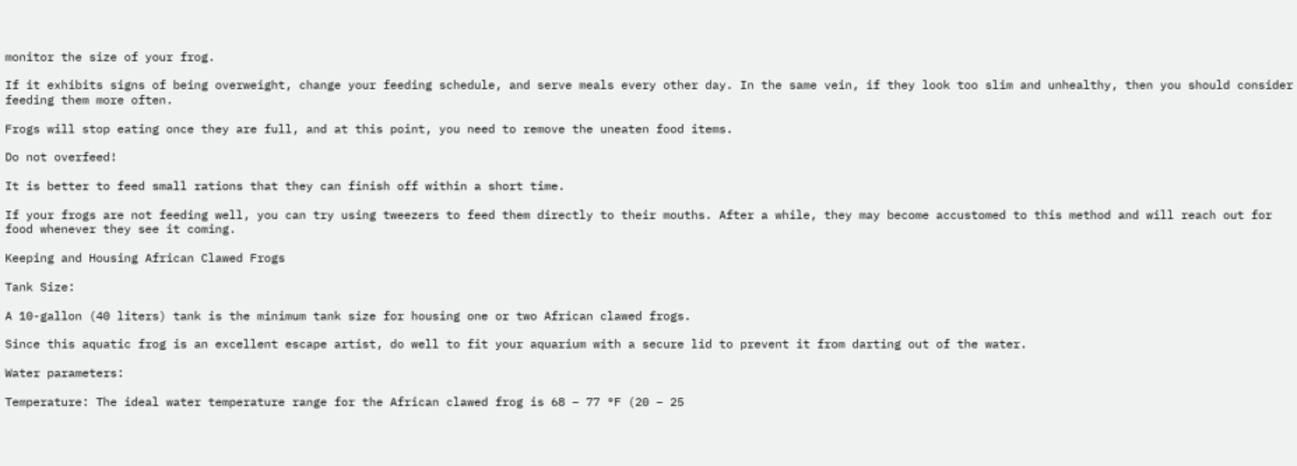monitor the size of your frog.

If it exhibits signs of being overweight, change your feeding schedule, and serve meals every other day. In the same vein, if they look too slim and unhealthy, then you should consider feeding them more often.

Frogs will stop eating once they are full, and at this point, you need to remove the uneaten food items.

Do not overfeed!

It is better to feed small rations that they can finish off within a short time.

If your frogs are not feeding well, you can try using tweezers to feed them directly to their mouths. After a while, they may become accustomed to this method and will reach out for food whenever they see it coming.

Keeping and Housing African Clawed Frogs

Tank Size:

A 10-gallon (40 liters) tank is the minimum tank size for housing one or two African clawed frogs.

Since this aquatic frog is an excellent escape artist, do well to fit your aquarium with a secure lid to prevent it from darting out of the water.

Water parameters:

Temperature: The ideal water temperature range for the African clawed frog is 68 – 77 °F (20 – 25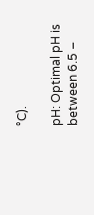°C).

pH: Optimal pH is between 6.5 –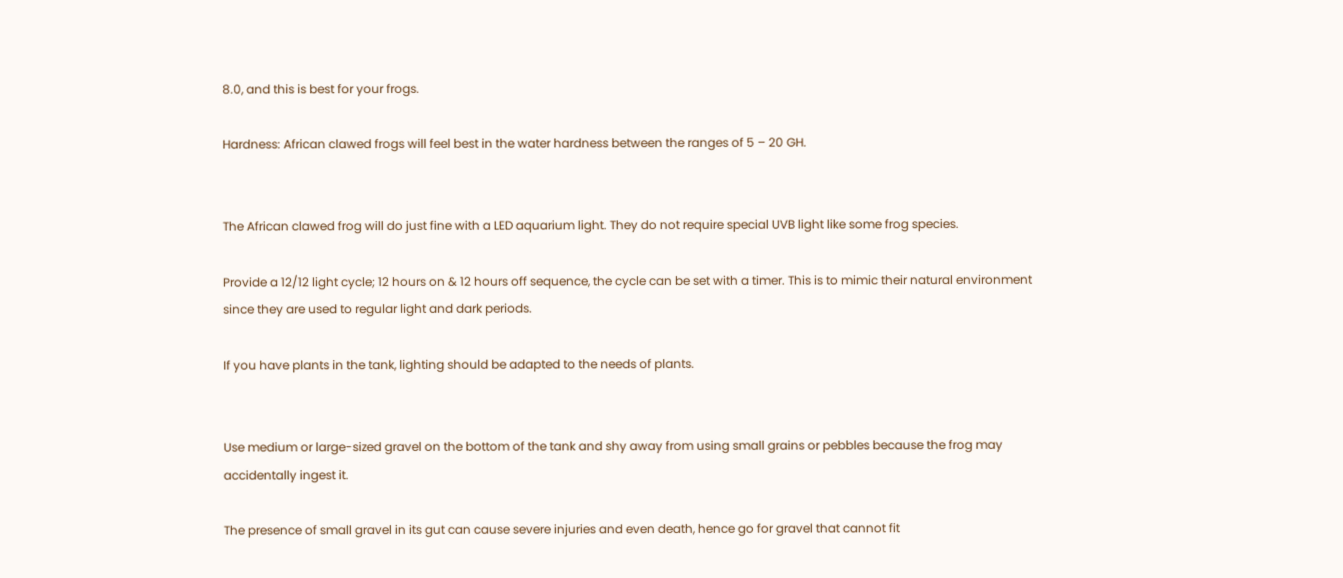8.0, and this is best for your frogs.

Hardness: African clawed frogs will feel best in the water hardness between the ranges of 5 – 20 GH.


The African clawed frog will do just fine with a LED aquarium light. They do not require special UVB light like some frog species.

Provide a 12/12 light cycle; 12 hours on & 12 hours off sequence, the cycle can be set with a timer. This is to mimic their natural environment since they are used to regular light and dark periods.

If you have plants in the tank, lighting should be adapted to the needs of plants.


Use medium or large-sized gravel on the bottom of the tank and shy away from using small grains or pebbles because the frog may accidentally ingest it.

The presence of small gravel in its gut can cause severe injuries and even death, hence go for gravel that cannot fit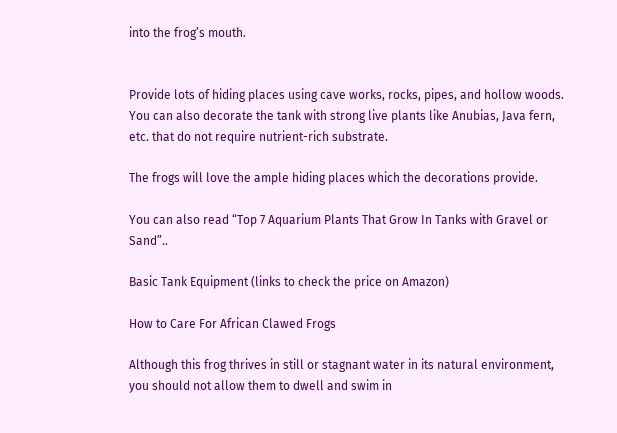into the frog’s mouth.


Provide lots of hiding places using cave works, rocks, pipes, and hollow woods. You can also decorate the tank with strong live plants like Anubias, Java fern, etc. that do not require nutrient-rich substrate.

The frogs will love the ample hiding places which the decorations provide.

You can also read “Top 7 Aquarium Plants That Grow In Tanks with Gravel or Sand”..

Basic Tank Equipment (links to check the price on Amazon)

How to Care For African Clawed Frogs

Although this frog thrives in still or stagnant water in its natural environment, you should not allow them to dwell and swim in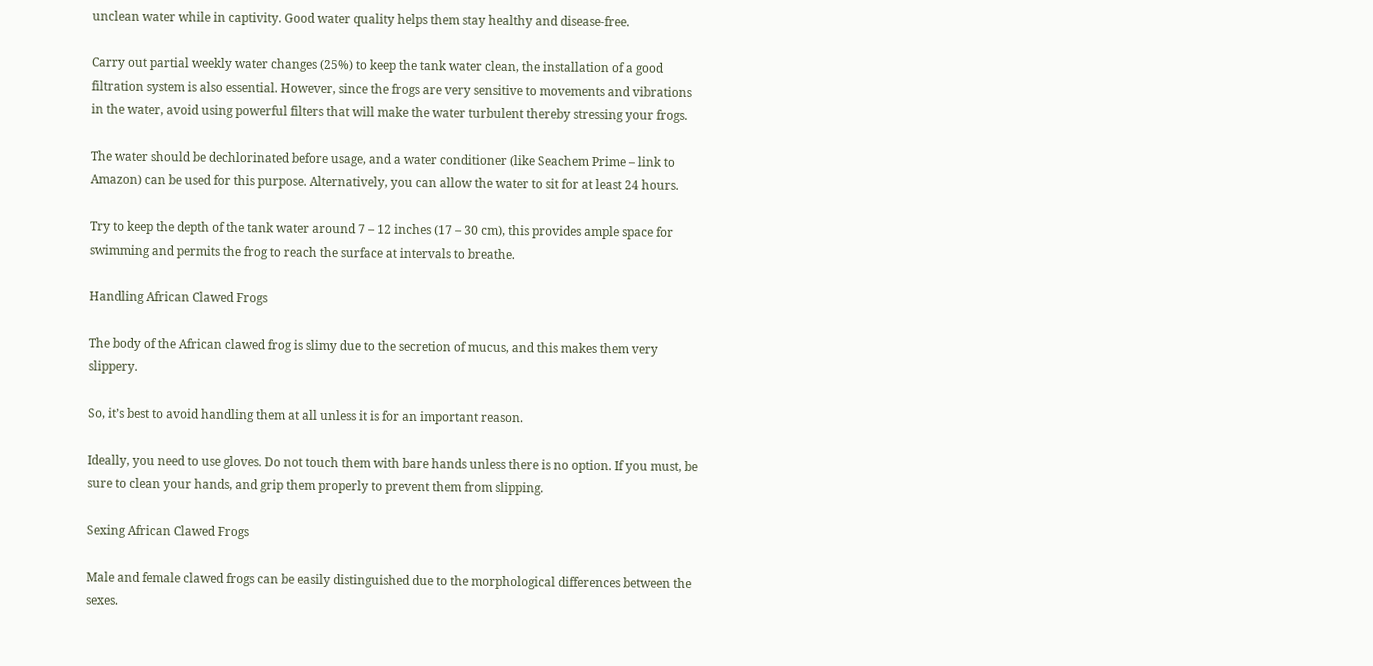unclean water while in captivity. Good water quality helps them stay healthy and disease-free.

Carry out partial weekly water changes (25%) to keep the tank water clean, the installation of a good filtration system is also essential. However, since the frogs are very sensitive to movements and vibrations in the water, avoid using powerful filters that will make the water turbulent thereby stressing your frogs.

The water should be dechlorinated before usage, and a water conditioner (like Seachem Prime – link to Amazon) can be used for this purpose. Alternatively, you can allow the water to sit for at least 24 hours.

Try to keep the depth of the tank water around 7 – 12 inches (17 – 30 cm), this provides ample space for swimming and permits the frog to reach the surface at intervals to breathe.

Handling African Clawed Frogs

The body of the African clawed frog is slimy due to the secretion of mucus, and this makes them very slippery.

So, it’s best to avoid handling them at all unless it is for an important reason.

Ideally, you need to use gloves. Do not touch them with bare hands unless there is no option. If you must, be sure to clean your hands, and grip them properly to prevent them from slipping.

Sexing African Clawed Frogs

Male and female clawed frogs can be easily distinguished due to the morphological differences between the sexes.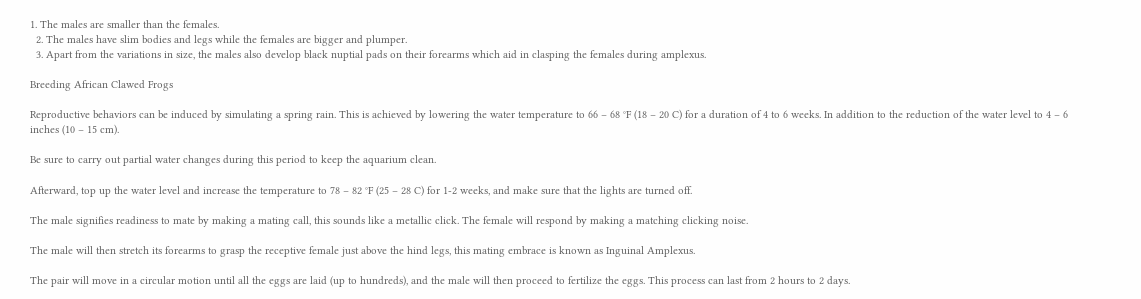1. The males are smaller than the females.
  2. The males have slim bodies and legs while the females are bigger and plumper.
  3. Apart from the variations in size, the males also develop black nuptial pads on their forearms which aid in clasping the females during amplexus.

Breeding African Clawed Frogs

Reproductive behaviors can be induced by simulating a spring rain. This is achieved by lowering the water temperature to 66 – 68 °F (18 – 20 C) for a duration of 4 to 6 weeks. In addition to the reduction of the water level to 4 – 6 inches (10 – 15 cm).

Be sure to carry out partial water changes during this period to keep the aquarium clean.

Afterward, top up the water level and increase the temperature to 78 – 82 °F (25 – 28 C) for 1-2 weeks, and make sure that the lights are turned off.

The male signifies readiness to mate by making a mating call, this sounds like a metallic click. The female will respond by making a matching clicking noise.

The male will then stretch its forearms to grasp the receptive female just above the hind legs, this mating embrace is known as Inguinal Amplexus.

The pair will move in a circular motion until all the eggs are laid (up to hundreds), and the male will then proceed to fertilize the eggs. This process can last from 2 hours to 2 days.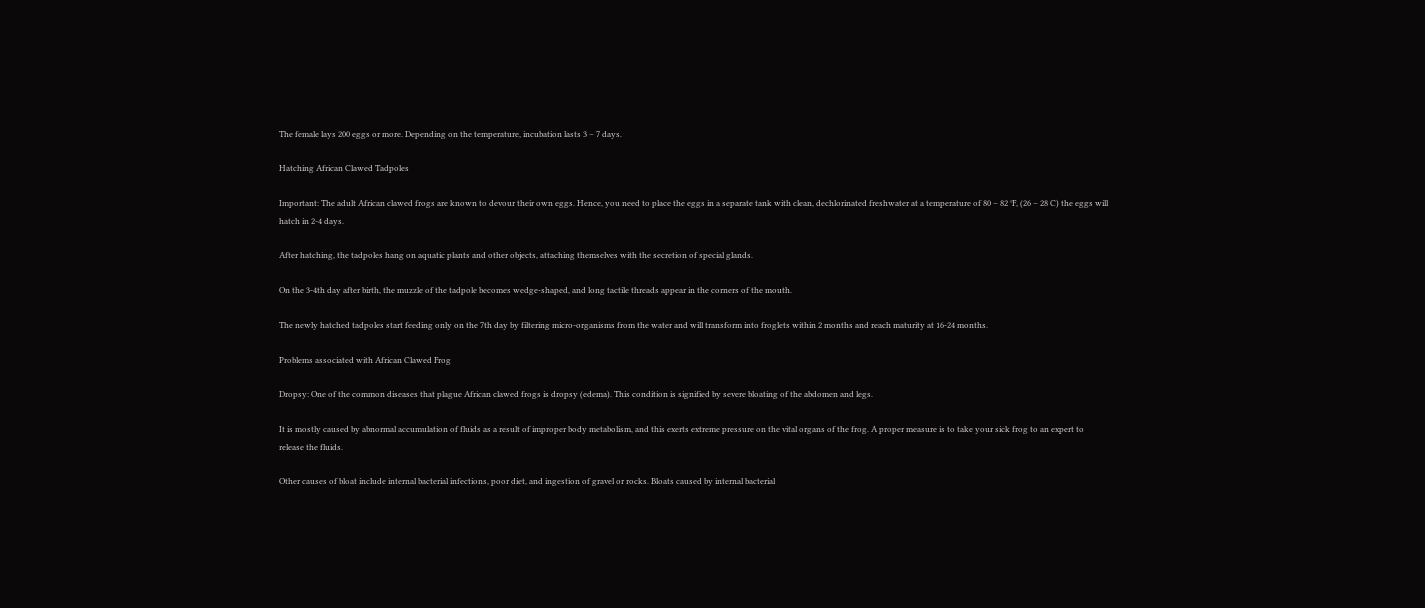The female lays 200 eggs or more. Depending on the temperature, incubation lasts 3 – 7 days.

Hatching African Clawed Tadpoles

Important: The adult African clawed frogs are known to devour their own eggs. Hence, you need to place the eggs in a separate tank with clean, dechlorinated freshwater at a temperature of 80 – 82 °F, (26 – 28 C) the eggs will hatch in 2-4 days.

After hatching, the tadpoles hang on aquatic plants and other objects, attaching themselves with the secretion of special glands.

On the 3-4th day after birth, the muzzle of the tadpole becomes wedge-shaped, and long tactile threads appear in the corners of the mouth.

The newly hatched tadpoles start feeding only on the 7th day by filtering micro-organisms from the water and will transform into froglets within 2 months and reach maturity at 16-24 months.

Problems associated with African Clawed Frog

Dropsy: One of the common diseases that plague African clawed frogs is dropsy (edema). This condition is signified by severe bloating of the abdomen and legs.

It is mostly caused by abnormal accumulation of fluids as a result of improper body metabolism, and this exerts extreme pressure on the vital organs of the frog. A proper measure is to take your sick frog to an expert to release the fluids.

Other causes of bloat include internal bacterial infections, poor diet, and ingestion of gravel or rocks. Bloats caused by internal bacterial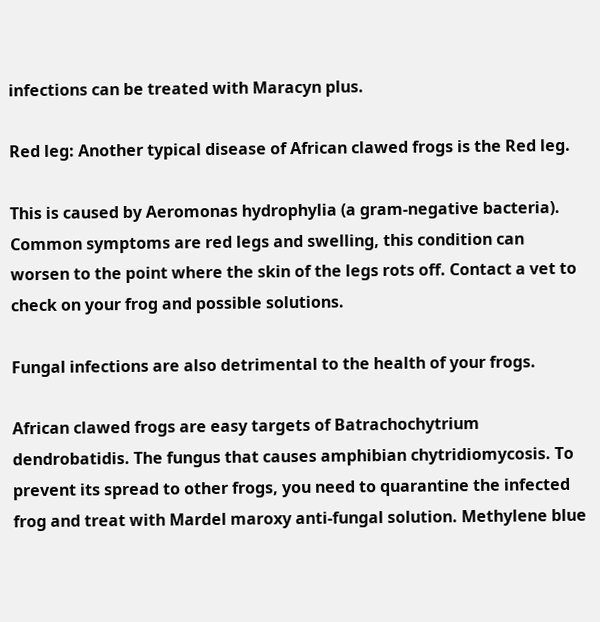infections can be treated with Maracyn plus.

Red leg: Another typical disease of African clawed frogs is the Red leg.

This is caused by Aeromonas hydrophylia (a gram-negative bacteria). Common symptoms are red legs and swelling, this condition can worsen to the point where the skin of the legs rots off. Contact a vet to check on your frog and possible solutions.

Fungal infections are also detrimental to the health of your frogs.

African clawed frogs are easy targets of Batrachochytrium dendrobatidis. The fungus that causes amphibian chytridiomycosis. To prevent its spread to other frogs, you need to quarantine the infected frog and treat with Mardel maroxy anti-fungal solution. Methylene blue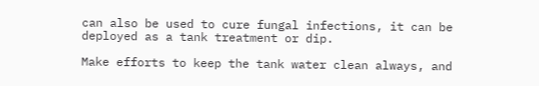can also be used to cure fungal infections, it can be deployed as a tank treatment or dip.

Make efforts to keep the tank water clean always, and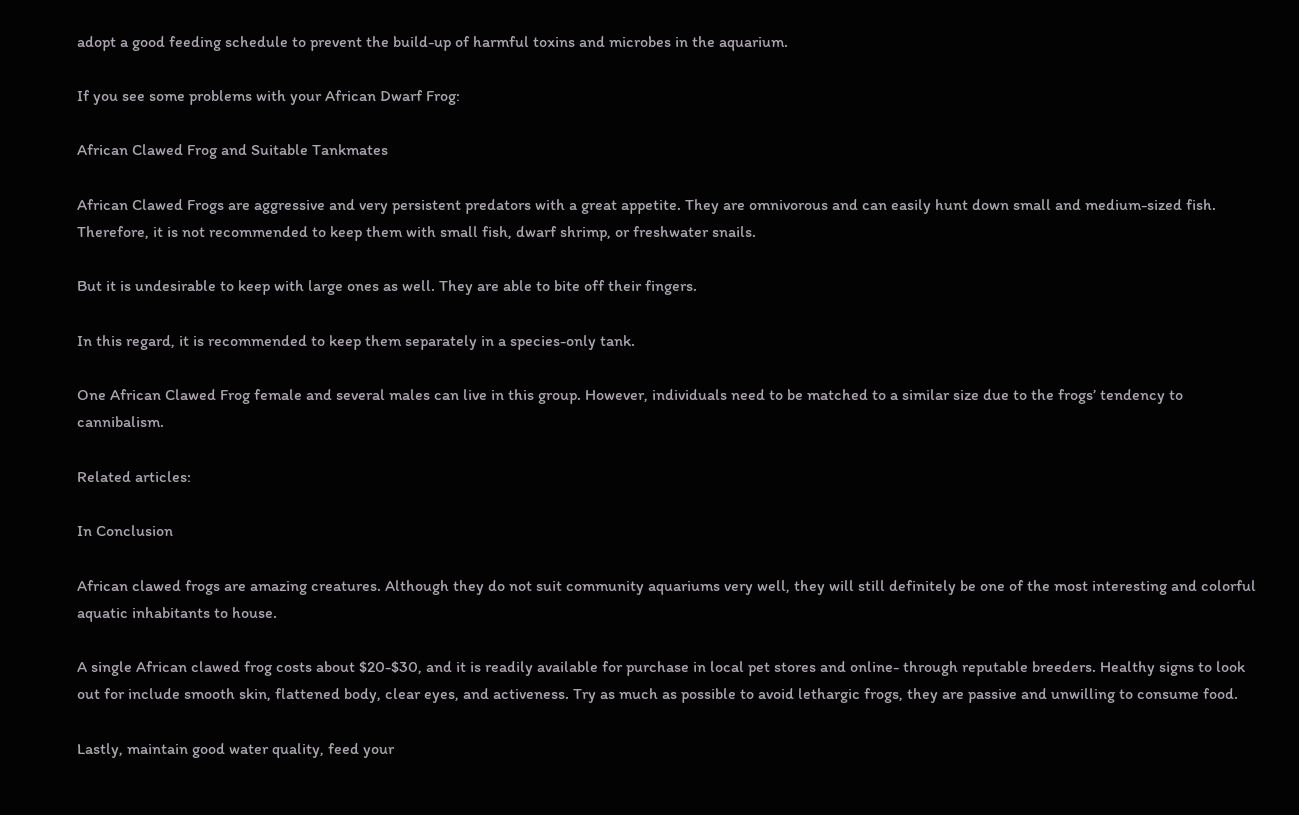adopt a good feeding schedule to prevent the build-up of harmful toxins and microbes in the aquarium.

If you see some problems with your African Dwarf Frog:

African Clawed Frog and Suitable Tankmates

African Clawed Frogs are aggressive and very persistent predators with a great appetite. They are omnivorous and can easily hunt down small and medium-sized fish. Therefore, it is not recommended to keep them with small fish, dwarf shrimp, or freshwater snails.

But it is undesirable to keep with large ones as well. They are able to bite off their fingers.

In this regard, it is recommended to keep them separately in a species-only tank.

One African Clawed Frog female and several males can live in this group. However, individuals need to be matched to a similar size due to the frogs’ tendency to cannibalism.

Related articles:

In Conclusion

African clawed frogs are amazing creatures. Although they do not suit community aquariums very well, they will still definitely be one of the most interesting and colorful aquatic inhabitants to house.

A single African clawed frog costs about $20-$30, and it is readily available for purchase in local pet stores and online- through reputable breeders. Healthy signs to look out for include smooth skin, flattened body, clear eyes, and activeness. Try as much as possible to avoid lethargic frogs, they are passive and unwilling to consume food.

Lastly, maintain good water quality, feed your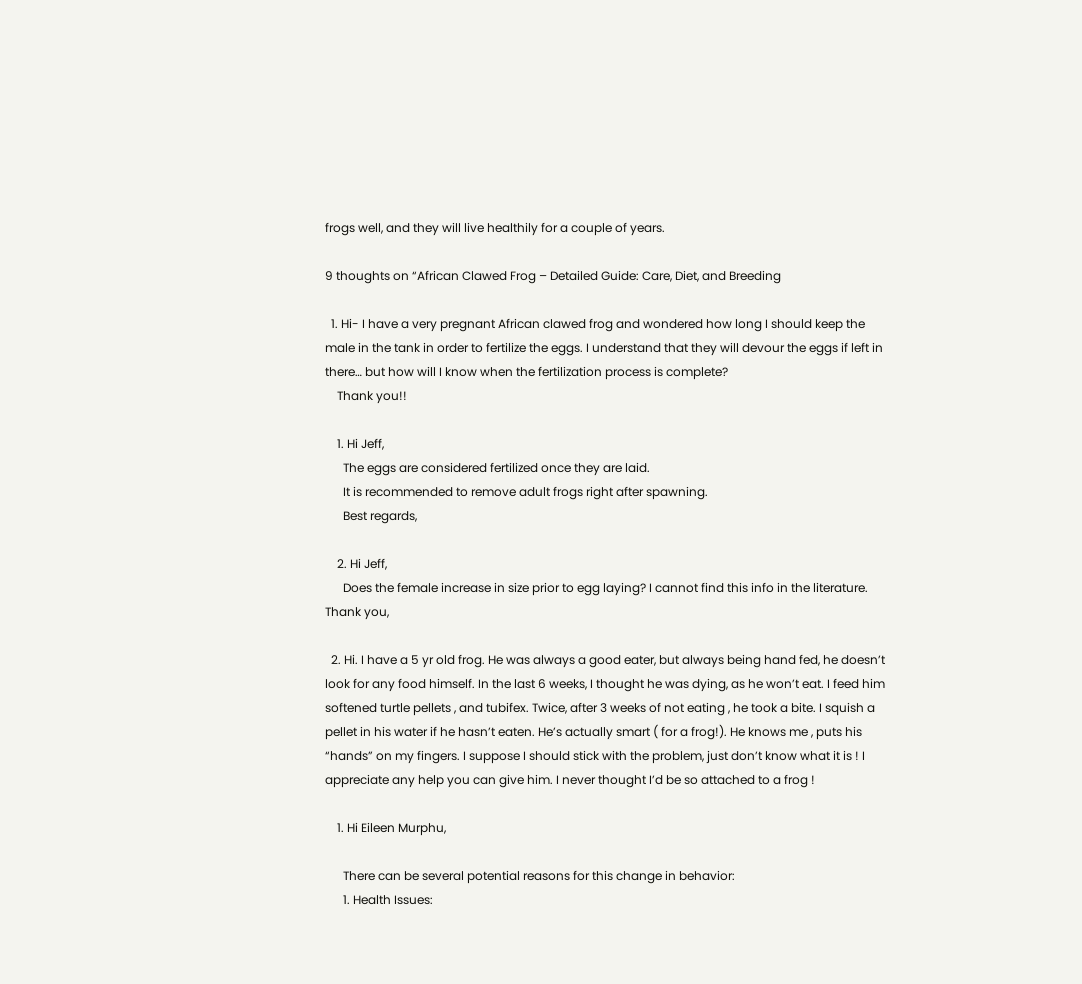frogs well, and they will live healthily for a couple of years.

9 thoughts on “African Clawed Frog – Detailed Guide: Care, Diet, and Breeding

  1. Hi- I have a very pregnant African clawed frog and wondered how long I should keep the male in the tank in order to fertilize the eggs. I understand that they will devour the eggs if left in there… but how will I know when the fertilization process is complete?
    Thank you!!

    1. Hi Jeff,
      The eggs are considered fertilized once they are laid.
      It is recommended to remove adult frogs right after spawning.
      Best regards,

    2. Hi Jeff,
      Does the female increase in size prior to egg laying? I cannot find this info in the literature. Thank you,

  2. Hi. I have a 5 yr old frog. He was always a good eater, but always being hand fed, he doesn’t look for any food himself. In the last 6 weeks, I thought he was dying, as he won’t eat. I feed him softened turtle pellets , and tubifex. Twice, after 3 weeks of not eating , he took a bite. I squish a pellet in his water if he hasn’t eaten. He’s actually smart ( for a frog!). He knows me , puts his “hands” on my fingers. I suppose I should stick with the problem, just don’t know what it is ! I appreciate any help you can give him. I never thought I’d be so attached to a frog !

    1. Hi Eileen Murphu,

      There can be several potential reasons for this change in behavior:
      1. Health Issues: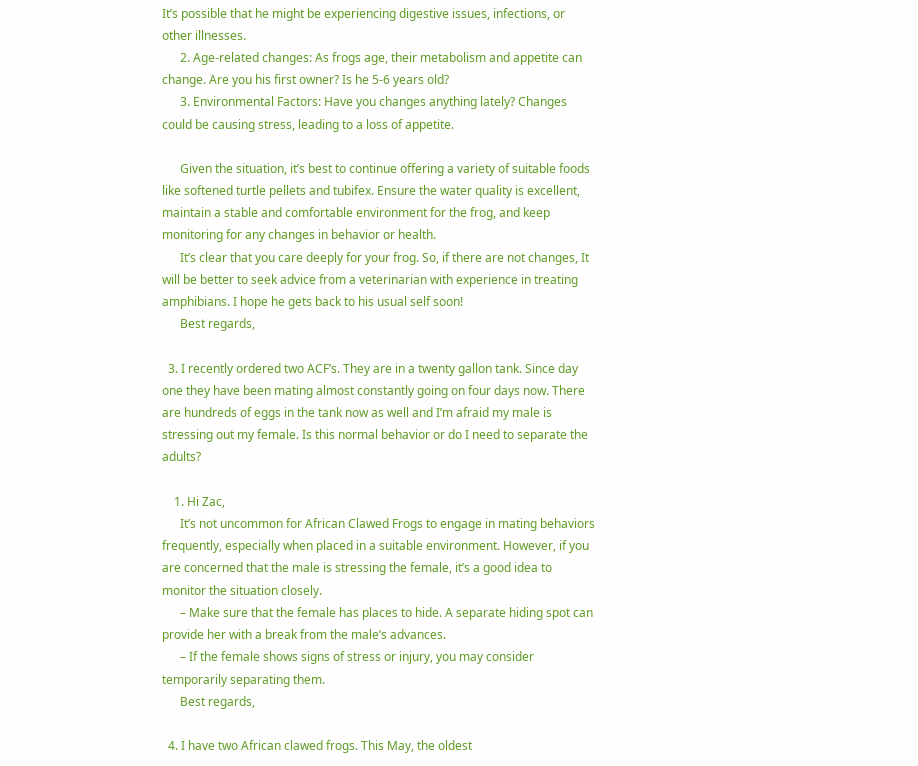It’s possible that he might be experiencing digestive issues, infections, or other illnesses.
      2. Age-related changes: As frogs age, their metabolism and appetite can change. Are you his first owner? Is he 5-6 years old?
      3. Environmental Factors: Have you changes anything lately? Changes could be causing stress, leading to a loss of appetite.

      Given the situation, it’s best to continue offering a variety of suitable foods like softened turtle pellets and tubifex. Ensure the water quality is excellent, maintain a stable and comfortable environment for the frog, and keep monitoring for any changes in behavior or health.
      It’s clear that you care deeply for your frog. So, if there are not changes, It will be better to seek advice from a veterinarian with experience in treating amphibians. I hope he gets back to his usual self soon!
      Best regards,

  3. I recently ordered two ACF’s. They are in a twenty gallon tank. Since day one they have been mating almost constantly going on four days now. There are hundreds of eggs in the tank now as well and I’m afraid my male is stressing out my female. Is this normal behavior or do I need to separate the adults?

    1. Hi Zac,
      It’s not uncommon for African Clawed Frogs to engage in mating behaviors frequently, especially when placed in a suitable environment. However, if you are concerned that the male is stressing the female, it’s a good idea to monitor the situation closely.
      – Make sure that the female has places to hide. A separate hiding spot can provide her with a break from the male’s advances.
      – If the female shows signs of stress or injury, you may consider temporarily separating them.
      Best regards,

  4. I have two African clawed frogs. This May, the oldest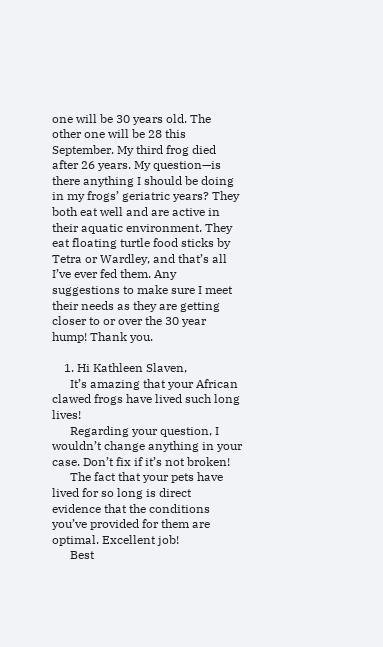one will be 30 years old. The other one will be 28 this September. My third frog died after 26 years. My question—is there anything I should be doing in my frogs’ geriatric years? They both eat well and are active in their aquatic environment. They eat floating turtle food sticks by Tetra or Wardley, and that’s all I’ve ever fed them. Any suggestions to make sure I meet their needs as they are getting closer to or over the 30 year hump! Thank you.

    1. Hi Kathleen Slaven,
      It’s amazing that your African clawed frogs have lived such long lives!
      Regarding your question, I wouldn’t change anything in your case. Don’t fix if it’s not broken!
      The fact that your pets have lived for so long is direct evidence that the conditions you’ve provided for them are optimal. Excellent job!
      Best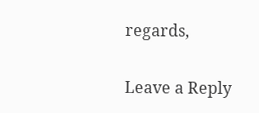regards,

Leave a Reply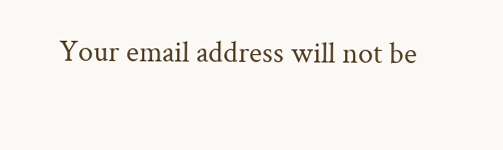Your email address will not be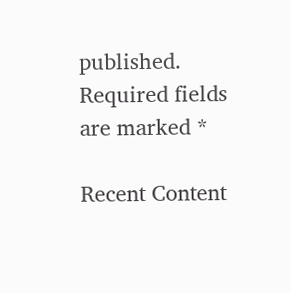published. Required fields are marked *

Recent Content